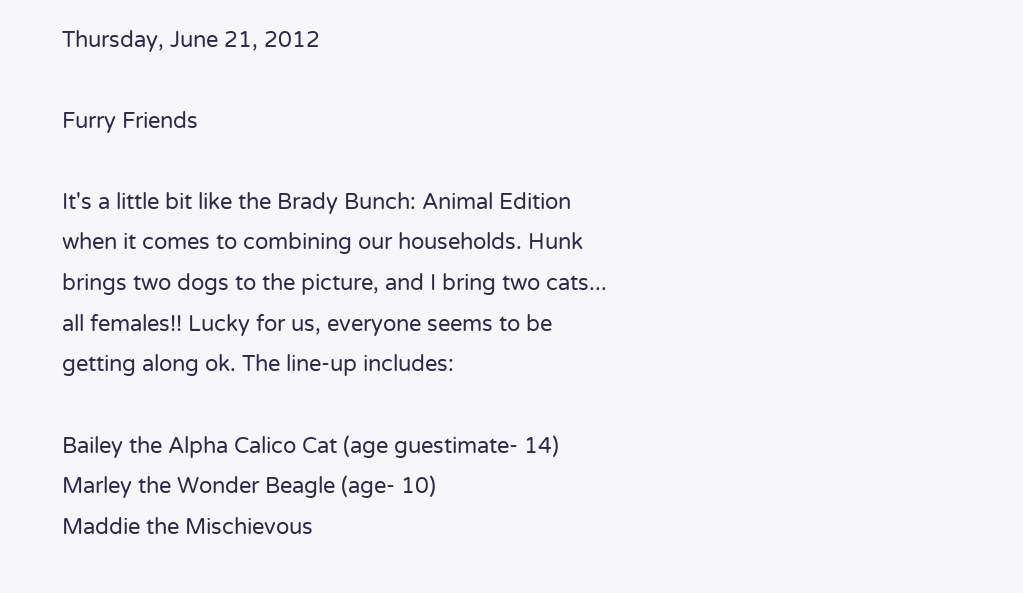Thursday, June 21, 2012

Furry Friends

It's a little bit like the Brady Bunch: Animal Edition when it comes to combining our households. Hunk brings two dogs to the picture, and I bring two cats... all females!! Lucky for us, everyone seems to be getting along ok. The line-up includes:

Bailey the Alpha Calico Cat (age guestimate- 14)
Marley the Wonder Beagle (age- 10)
Maddie the Mischievous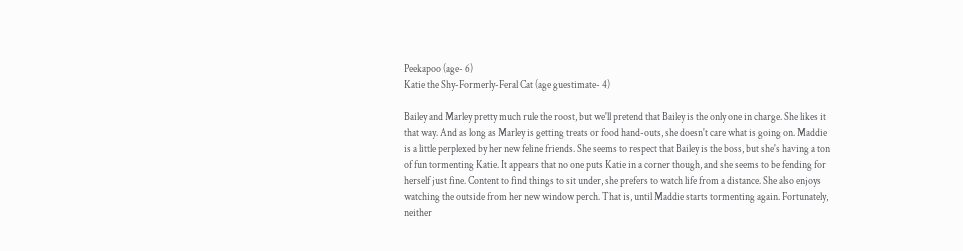Peekapoo (age- 6)
Katie the Shy-Formerly-Feral Cat (age guestimate- 4)

Bailey and Marley pretty much rule the roost, but we'll pretend that Bailey is the only one in charge. She likes it that way. And as long as Marley is getting treats or food hand-outs, she doesn't care what is going on. Maddie is a little perplexed by her new feline friends. She seems to respect that Bailey is the boss, but she's having a ton of fun tormenting Katie. It appears that no one puts Katie in a corner though, and she seems to be fending for herself just fine. Content to find things to sit under, she prefers to watch life from a distance. She also enjoys watching the outside from her new window perch. That is, until Maddie starts tormenting again. Fortunately, neither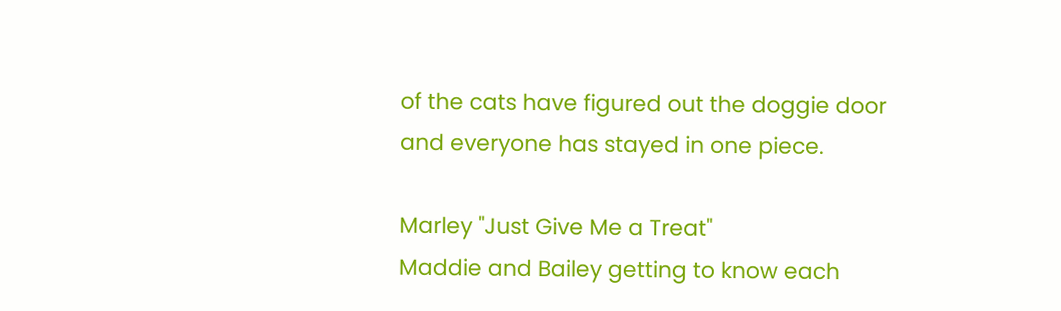of the cats have figured out the doggie door and everyone has stayed in one piece.

Marley "Just Give Me a Treat"
Maddie and Bailey getting to know each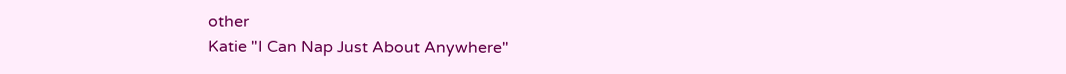other
Katie "I Can Nap Just About Anywhere"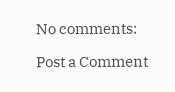No comments:

Post a Comment